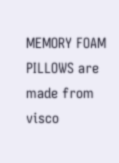MEMORY FOAM PILLOWS are made from visco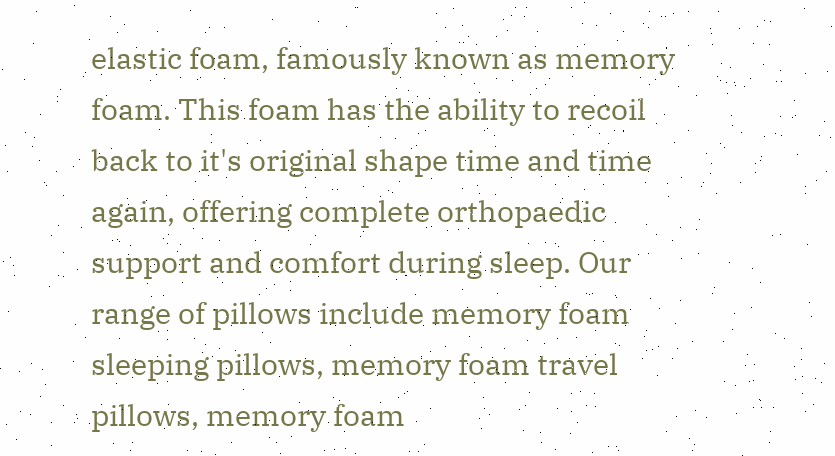elastic foam, famously known as memory foam. This foam has the ability to recoil back to it's original shape time and time again, offering complete orthopaedic support and comfort during sleep. Our range of pillows include memory foam sleeping pillows, memory foam travel pillows, memory foam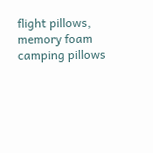flight pillows, memory foam camping pillows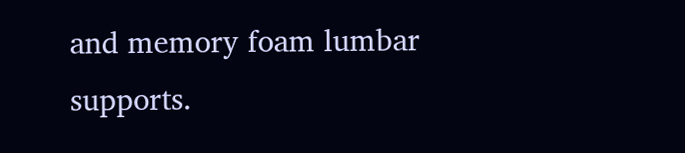and memory foam lumbar supports.